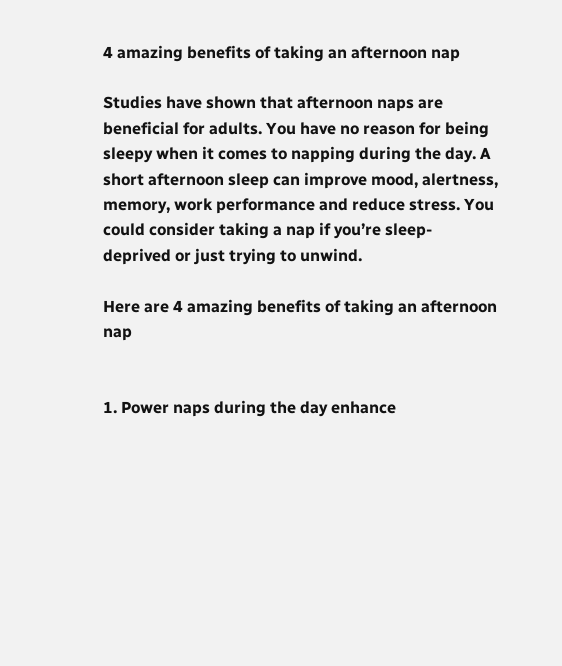4 amazing benefits of taking an afternoon nap

Studies have shown that afternoon naps are beneficial for adults. You have no reason for being sleepy when it comes to napping during the day. A short afternoon sleep can improve mood, alertness, memory, work performance and reduce stress. You could consider taking a nap if you’re sleep-deprived or just trying to unwind.

Here are 4 amazing benefits of taking an afternoon nap


1. Power naps during the day enhance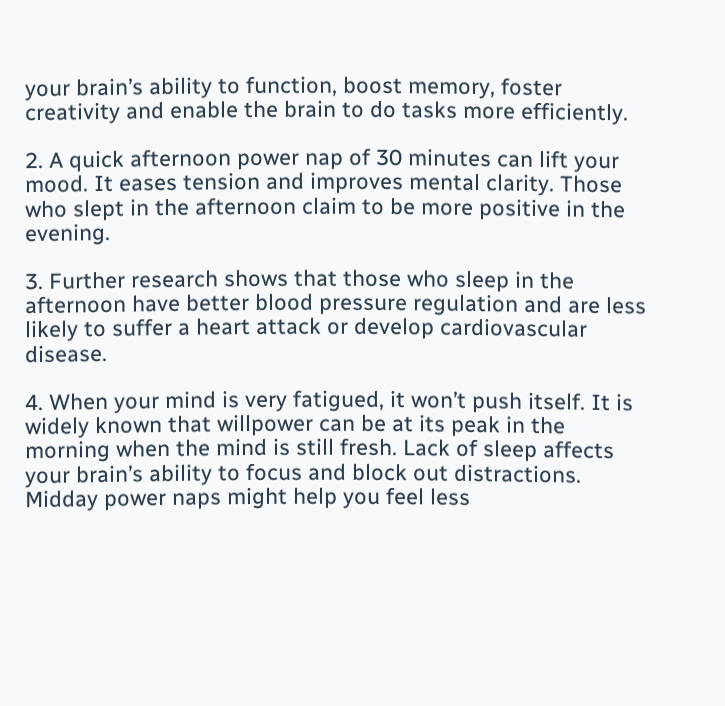your brain’s ability to function, boost memory, foster creativity and enable the brain to do tasks more efficiently.

2. A quick afternoon power nap of 30 minutes can lift your mood. It eases tension and improves mental clarity. Those who slept in the afternoon claim to be more positive in the evening.

3. Further research shows that those who sleep in the afternoon have better blood pressure regulation and are less likely to suffer a heart attack or develop cardiovascular disease.

4. When your mind is very fatigued, it won’t push itself. It is widely known that willpower can be at its peak in the morning when the mind is still fresh. Lack of sleep affects your brain’s ability to focus and block out distractions. Midday power naps might help you feel less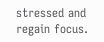stressed and regain focus.